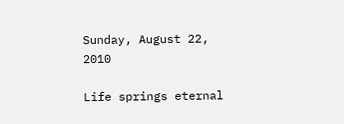Sunday, August 22, 2010

Life springs eternal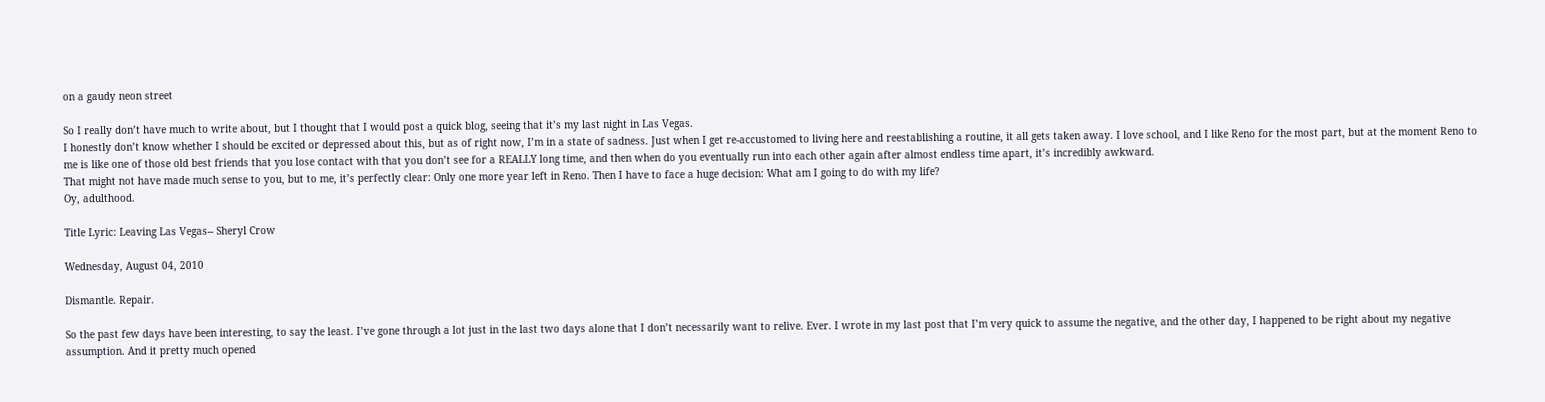on a gaudy neon street

So I really don’t have much to write about, but I thought that I would post a quick blog, seeing that it’s my last night in Las Vegas.
I honestly don’t know whether I should be excited or depressed about this, but as of right now, I’m in a state of sadness. Just when I get re-accustomed to living here and reestablishing a routine, it all gets taken away. I love school, and I like Reno for the most part, but at the moment Reno to me is like one of those old best friends that you lose contact with that you don’t see for a REALLY long time, and then when do you eventually run into each other again after almost endless time apart, it’s incredibly awkward.
That might not have made much sense to you, but to me, it’s perfectly clear: Only one more year left in Reno. Then I have to face a huge decision: What am I going to do with my life?
Oy, adulthood.

Title Lyric: Leaving Las Vegas-- Sheryl Crow

Wednesday, August 04, 2010

Dismantle. Repair.

So the past few days have been interesting, to say the least. I’ve gone through a lot just in the last two days alone that I don’t necessarily want to relive. Ever. I wrote in my last post that I’m very quick to assume the negative, and the other day, I happened to be right about my negative assumption. And it pretty much opened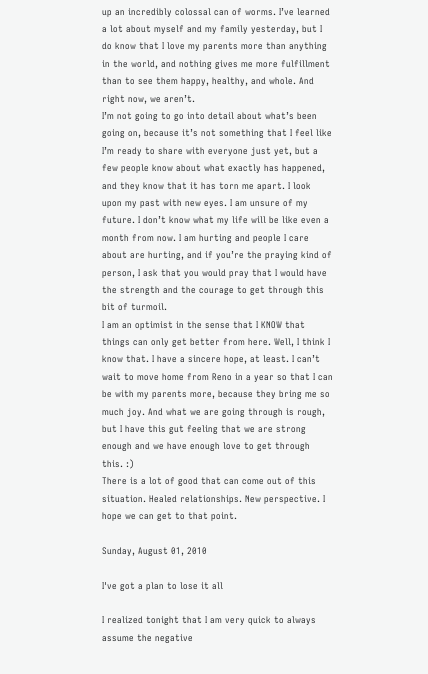up an incredibly colossal can of worms. I’ve learned a lot about myself and my family yesterday, but I do know that I love my parents more than anything in the world, and nothing gives me more fulfillment than to see them happy, healthy, and whole. And right now, we aren’t.
I’m not going to go into detail about what’s been going on, because it’s not something that I feel like I’m ready to share with everyone just yet, but a few people know about what exactly has happened, and they know that it has torn me apart. I look upon my past with new eyes. I am unsure of my future. I don’t know what my life will be like even a month from now. I am hurting and people I care about are hurting, and if you’re the praying kind of person, I ask that you would pray that I would have the strength and the courage to get through this bit of turmoil.
I am an optimist in the sense that I KNOW that things can only get better from here. Well, I think I know that. I have a sincere hope, at least. I can’t wait to move home from Reno in a year so that I can be with my parents more, because they bring me so much joy. And what we are going through is rough, but I have this gut feeling that we are strong enough and we have enough love to get through this. :)
There is a lot of good that can come out of this situation. Healed relationships. New perspective. I hope we can get to that point.

Sunday, August 01, 2010

I've got a plan to lose it all

I realized tonight that I am very quick to always assume the negative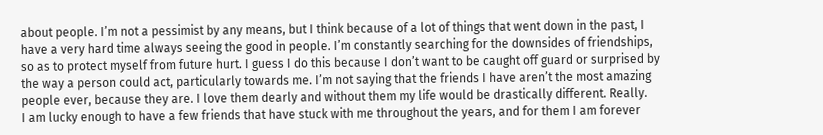about people. I’m not a pessimist by any means, but I think because of a lot of things that went down in the past, I have a very hard time always seeing the good in people. I’m constantly searching for the downsides of friendships, so as to protect myself from future hurt. I guess I do this because I don’t want to be caught off guard or surprised by the way a person could act, particularly towards me. I’m not saying that the friends I have aren’t the most amazing people ever, because they are. I love them dearly and without them my life would be drastically different. Really.
I am lucky enough to have a few friends that have stuck with me throughout the years, and for them I am forever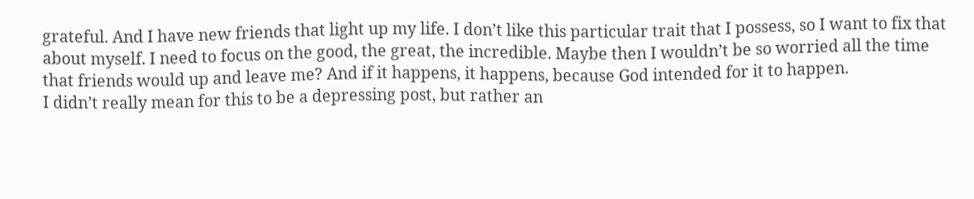grateful. And I have new friends that light up my life. I don’t like this particular trait that I possess, so I want to fix that about myself. I need to focus on the good, the great, the incredible. Maybe then I wouldn’t be so worried all the time that friends would up and leave me? And if it happens, it happens, because God intended for it to happen.
I didn’t really mean for this to be a depressing post, but rather an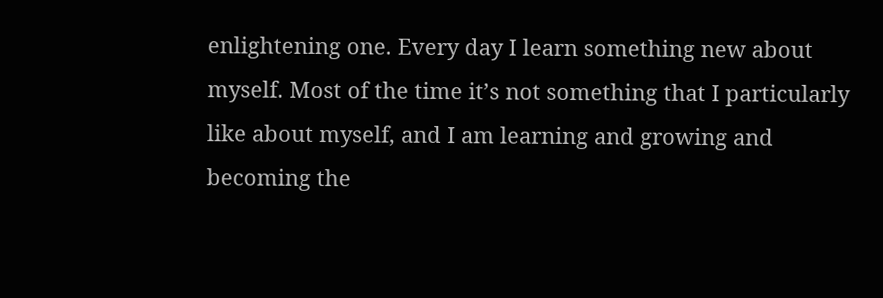enlightening one. Every day I learn something new about myself. Most of the time it’s not something that I particularly like about myself, and I am learning and growing and becoming the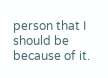person that I should be because of it.